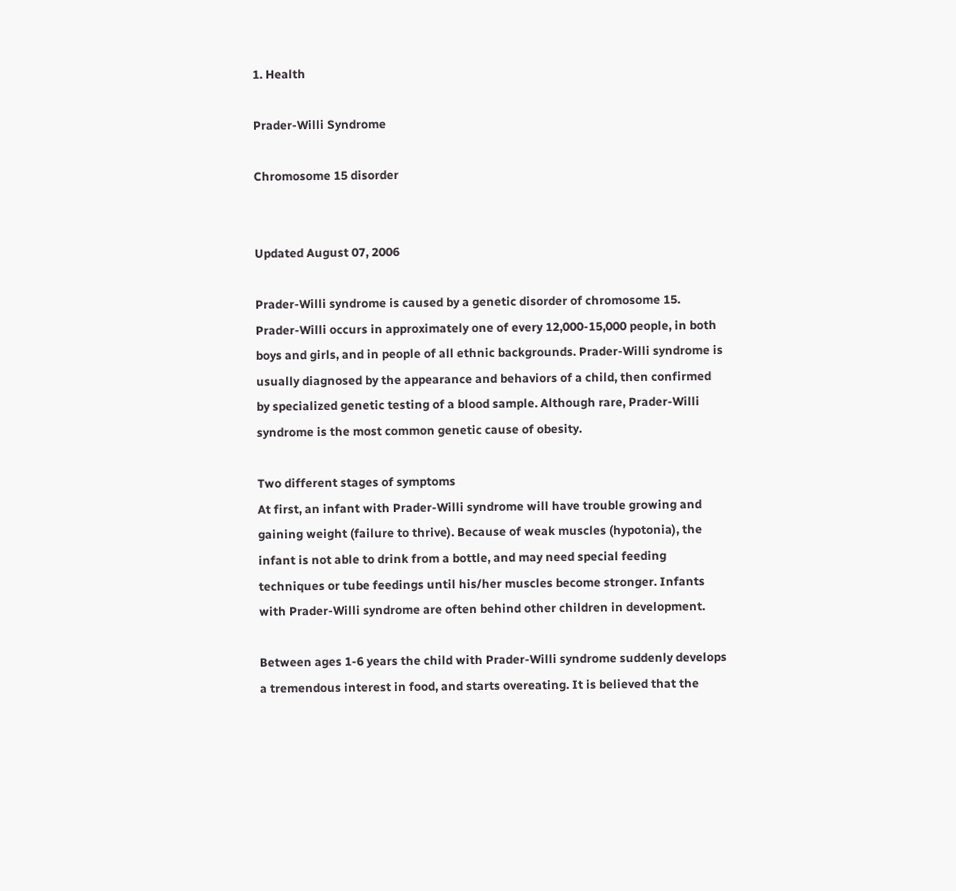1. Health

Prader-Willi Syndrome

Chromosome 15 disorder


Updated August 07, 2006

Prader-Willi syndrome is caused by a genetic disorder of chromosome 15. Prader-Willi occurs in approximately one of every 12,000-15,000 people, in both boys and girls, and in people of all ethnic backgrounds. Prader-Willi syndrome is usually diagnosed by the appearance and behaviors of a child, then confirmed by specialized genetic testing of a blood sample. Although rare, Prader-Willi syndrome is the most common genetic cause of obesity.

Two different stages of symptoms
At first, an infant with Prader-Willi syndrome will have trouble growing and gaining weight (failure to thrive). Because of weak muscles (hypotonia), the infant is not able to drink from a bottle, and may need special feeding techniques or tube feedings until his/her muscles become stronger. Infants with Prader-Willi syndrome are often behind other children in development.

Between ages 1-6 years the child with Prader-Willi syndrome suddenly develops a tremendous interest in food, and starts overeating. It is believed that the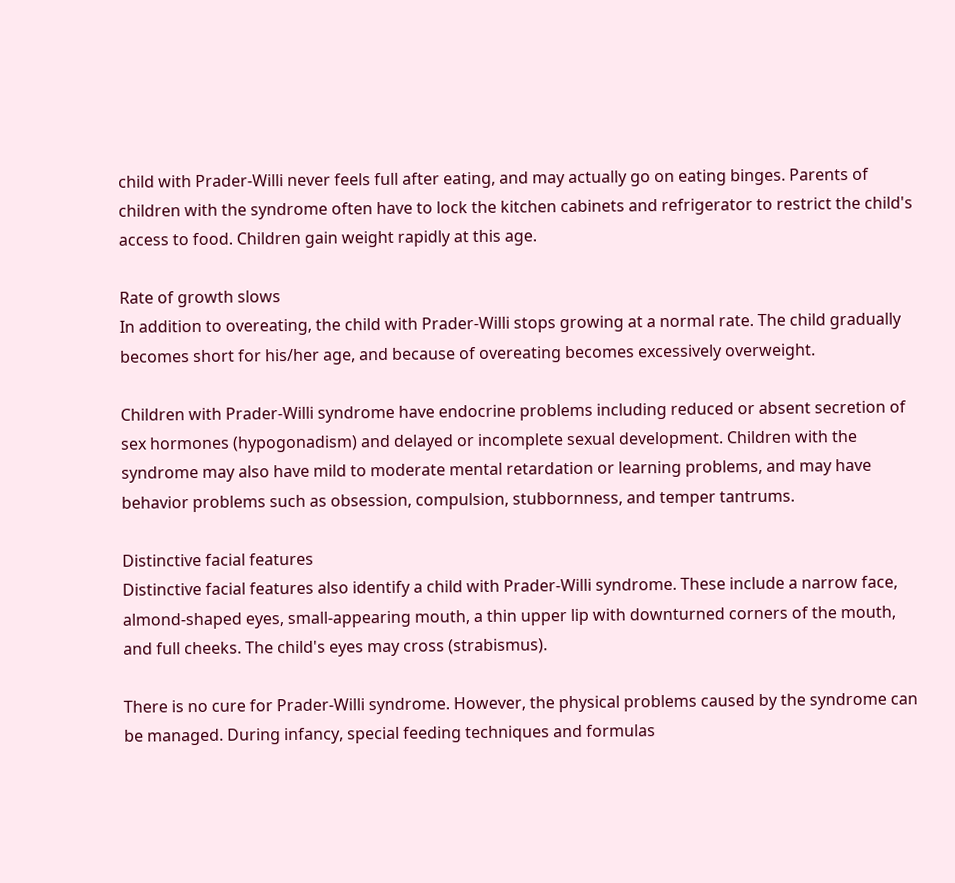child with Prader-Willi never feels full after eating, and may actually go on eating binges. Parents of children with the syndrome often have to lock the kitchen cabinets and refrigerator to restrict the child's access to food. Children gain weight rapidly at this age.

Rate of growth slows
In addition to overeating, the child with Prader-Willi stops growing at a normal rate. The child gradually becomes short for his/her age, and because of overeating becomes excessively overweight.

Children with Prader-Willi syndrome have endocrine problems including reduced or absent secretion of sex hormones (hypogonadism) and delayed or incomplete sexual development. Children with the syndrome may also have mild to moderate mental retardation or learning problems, and may have behavior problems such as obsession, compulsion, stubbornness, and temper tantrums.

Distinctive facial features
Distinctive facial features also identify a child with Prader-Willi syndrome. These include a narrow face, almond-shaped eyes, small-appearing mouth, a thin upper lip with downturned corners of the mouth, and full cheeks. The child's eyes may cross (strabismus).

There is no cure for Prader-Willi syndrome. However, the physical problems caused by the syndrome can be managed. During infancy, special feeding techniques and formulas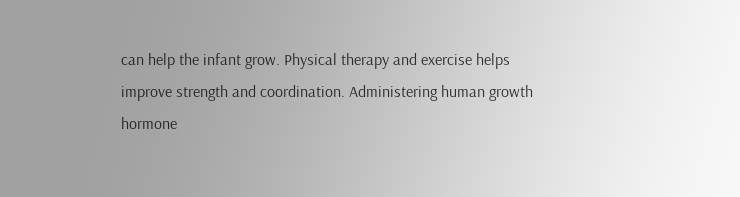can help the infant grow. Physical therapy and exercise helps improve strength and coordination. Administering human growth hormone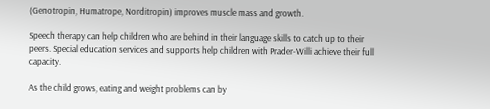(Genotropin, Humatrope, Norditropin) improves muscle mass and growth.

Speech therapy can help children who are behind in their language skills to catch up to their peers. Special education services and supports help children with Prader-Willi achieve their full capacity.

As the child grows, eating and weight problems can by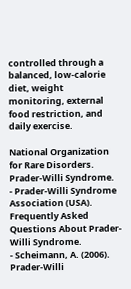controlled through a balanced, low-calorie diet, weight monitoring, external food restriction, and daily exercise.

National Organization for Rare Disorders. Prader-Willi Syndrome.
- Prader-Willi Syndrome Association (USA). Frequently Asked Questions About Prader-Willi Syndrome.
- Scheimann, A. (2006). Prader-Willi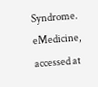Syndrome. eMedicine, accessed at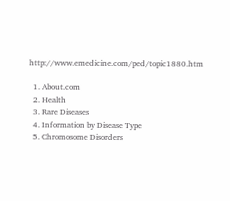http://www.emedicine.com/ped/topic1880.htm

  1. About.com
  2. Health
  3. Rare Diseases
  4. Information by Disease Type
  5. Chromosome Disorders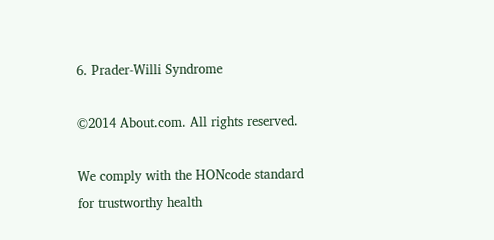6. Prader-Willi Syndrome

©2014 About.com. All rights reserved.

We comply with the HONcode standard
for trustworthy health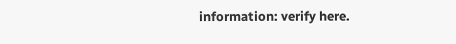information: verify here.